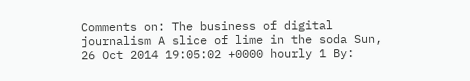Comments on: The business of digital journalism A slice of lime in the soda Sun, 26 Oct 2014 19:05:02 +0000 hourly 1 By: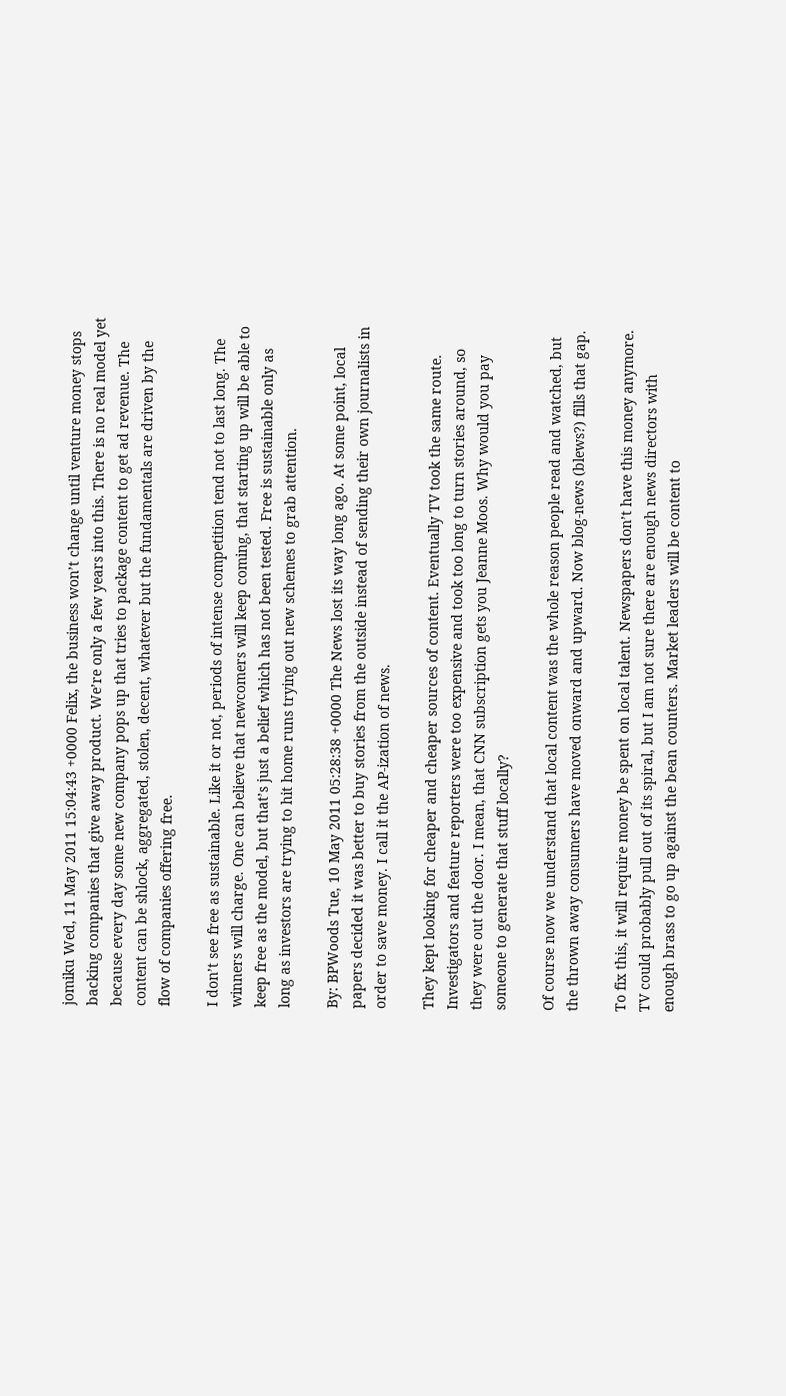jomiku Wed, 11 May 2011 15:04:43 +0000 Felix, the business won’t change until venture money stops backing companies that give away product. We’re only a few years into this. There is no real model yet because every day some new company pops up that tries to package content to get ad revenue. The content can be shlock, aggregated, stolen, decent, whatever but the fundamentals are driven by the flow of companies offering free.

I don’t see free as sustainable. Like it or not, periods of intense competition tend not to last long. The winners will charge. One can believe that newcomers will keep coming, that starting up will be able to keep free as the model, but that’s just a belief which has not been tested. Free is sustainable only as long as investors are trying to hit home runs trying out new schemes to grab attention.

By: BPWoods Tue, 10 May 2011 05:28:38 +0000 The News lost its way long ago. At some point, local papers decided it was better to buy stories from the outside instead of sending their own journalists in order to save money. I call it the AP-ization of news.

They kept looking for cheaper and cheaper sources of content. Eventually TV took the same route. Investigators and feature reporters were too expensive and took too long to turn stories around, so they were out the door. I mean, that CNN subscription gets you Jeanne Moos. Why would you pay someone to generate that stuff locally?

Of course now we understand that local content was the whole reason people read and watched, but the thrown away consumers have moved onward and upward. Now blog-news (blews?) fills that gap.

To fix this, it will require money be spent on local talent. Newspapers don’t have this money anymore. TV could probably pull out of its spiral, but I am not sure there are enough news directors with enough brass to go up against the bean counters. Market leaders will be content to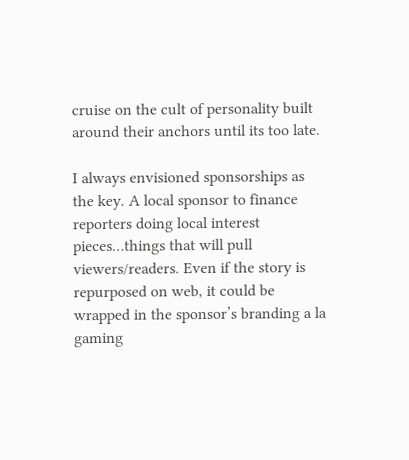cruise on the cult of personality built around their anchors until its too late.

I always envisioned sponsorships as the key. A local sponsor to finance reporters doing local interest pieces…things that will pull viewers/readers. Even if the story is repurposed on web, it could be wrapped in the sponsor’s branding a la gaming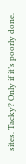sites. Tacky? Only if it’s poorly done.